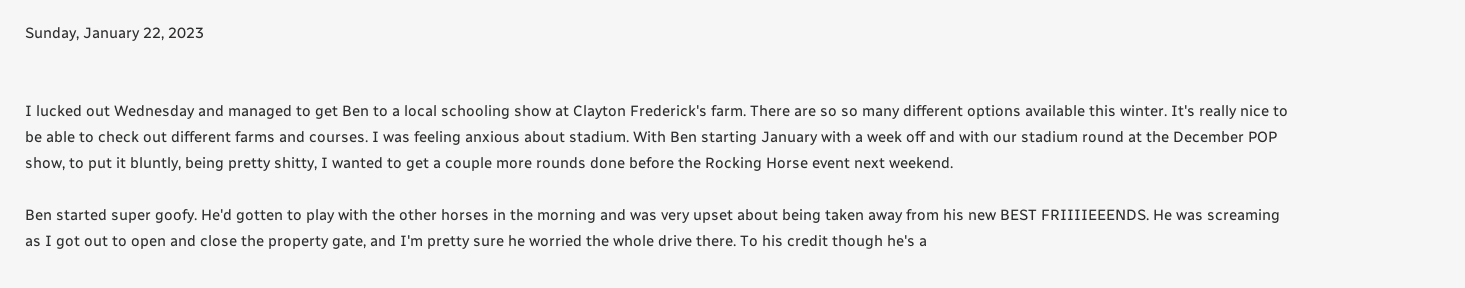Sunday, January 22, 2023


I lucked out Wednesday and managed to get Ben to a local schooling show at Clayton Frederick's farm. There are so so many different options available this winter. It's really nice to be able to check out different farms and courses. I was feeling anxious about stadium. With Ben starting January with a week off and with our stadium round at the December POP show, to put it bluntly, being pretty shitty, I wanted to get a couple more rounds done before the Rocking Horse event next weekend.

Ben started super goofy. He'd gotten to play with the other horses in the morning and was very upset about being taken away from his new BEST FRIIIIEEENDS. He was screaming as I got out to open and close the property gate, and I'm pretty sure he worried the whole drive there. To his credit though he's a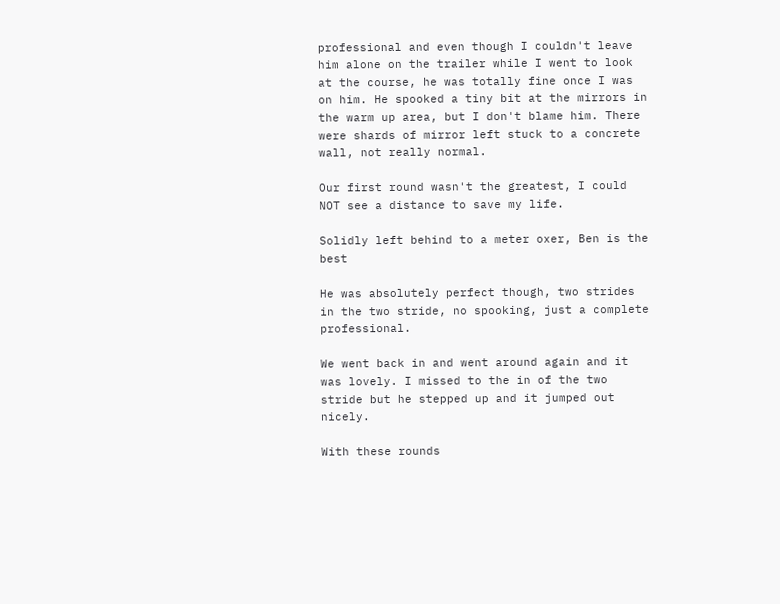professional and even though I couldn't leave him alone on the trailer while I went to look at the course, he was totally fine once I was on him. He spooked a tiny bit at the mirrors in the warm up area, but I don't blame him. There were shards of mirror left stuck to a concrete wall, not really normal.

Our first round wasn't the greatest, I could NOT see a distance to save my life.

Solidly left behind to a meter oxer, Ben is the best

He was absolutely perfect though, two strides in the two stride, no spooking, just a complete professional.

We went back in and went around again and it was lovely. I missed to the in of the two stride but he stepped up and it jumped out nicely.

With these rounds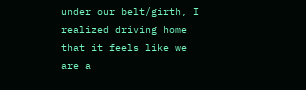under our belt/girth, I realized driving home that it feels like we are a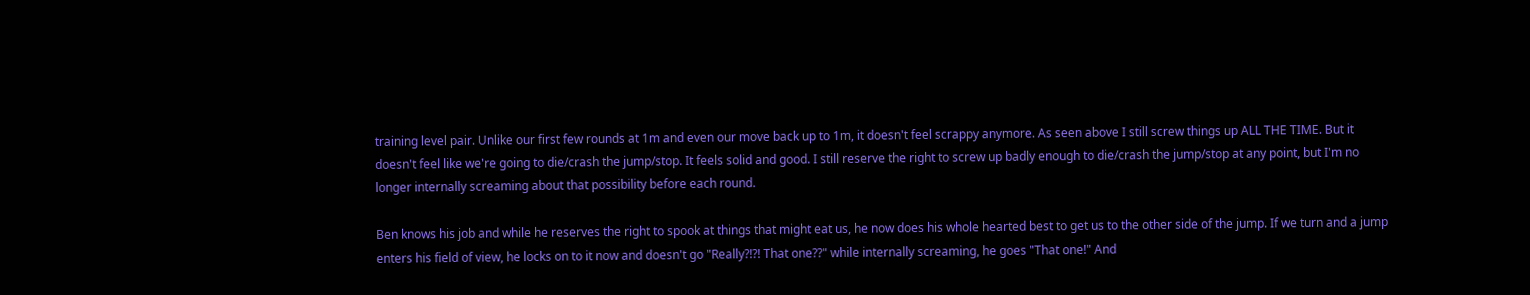training level pair. Unlike our first few rounds at 1m and even our move back up to 1m, it doesn't feel scrappy anymore. As seen above I still screw things up ALL THE TIME. But it doesn't feel like we're going to die/crash the jump/stop. It feels solid and good. I still reserve the right to screw up badly enough to die/crash the jump/stop at any point, but I'm no longer internally screaming about that possibility before each round.

Ben knows his job and while he reserves the right to spook at things that might eat us, he now does his whole hearted best to get us to the other side of the jump. If we turn and a jump enters his field of view, he locks on to it now and doesn't go "Really?!?! That one??" while internally screaming, he goes "That one!" And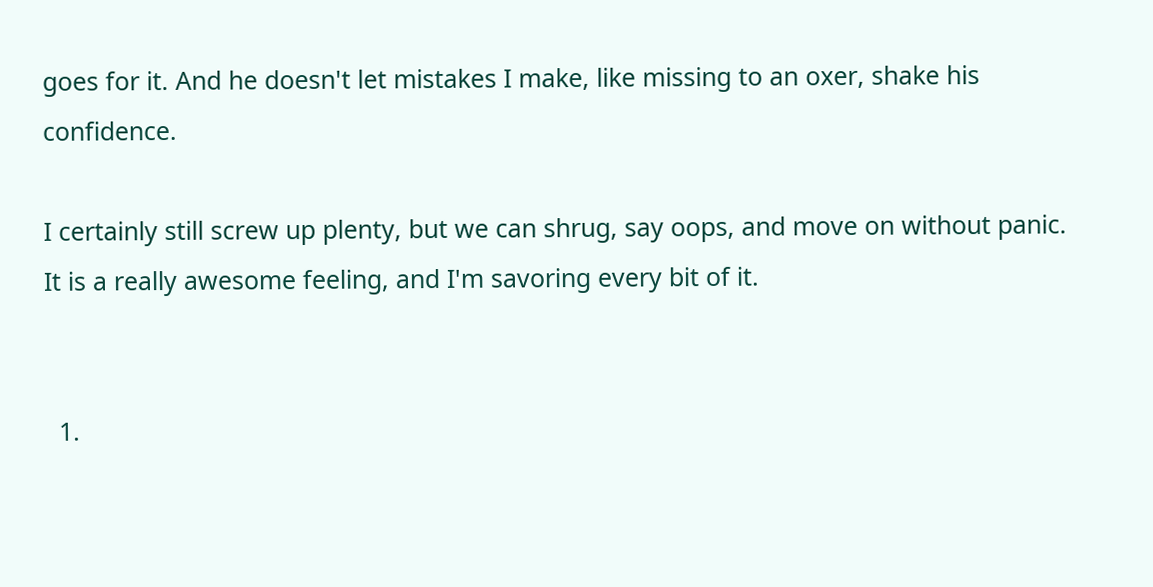goes for it. And he doesn't let mistakes I make, like missing to an oxer, shake his confidence.

I certainly still screw up plenty, but we can shrug, say oops, and move on without panic. It is a really awesome feeling, and I'm savoring every bit of it.


  1.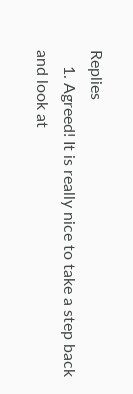Replies
    1. Agreed! It is really nice to take a step back and look at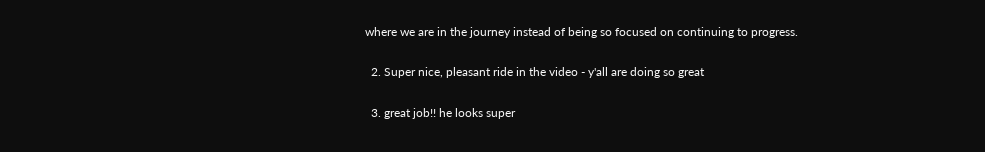where we are in the journey instead of being so focused on continuing to progress.

  2. Super nice, pleasant ride in the video - y'all are doing so great

  3. great job!! he looks super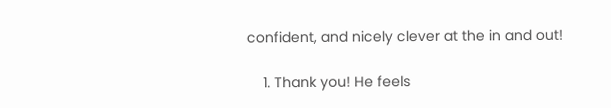confident, and nicely clever at the in and out!

    1. Thank you! He feels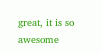great, it is so awesome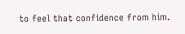to feel that confidence from him.